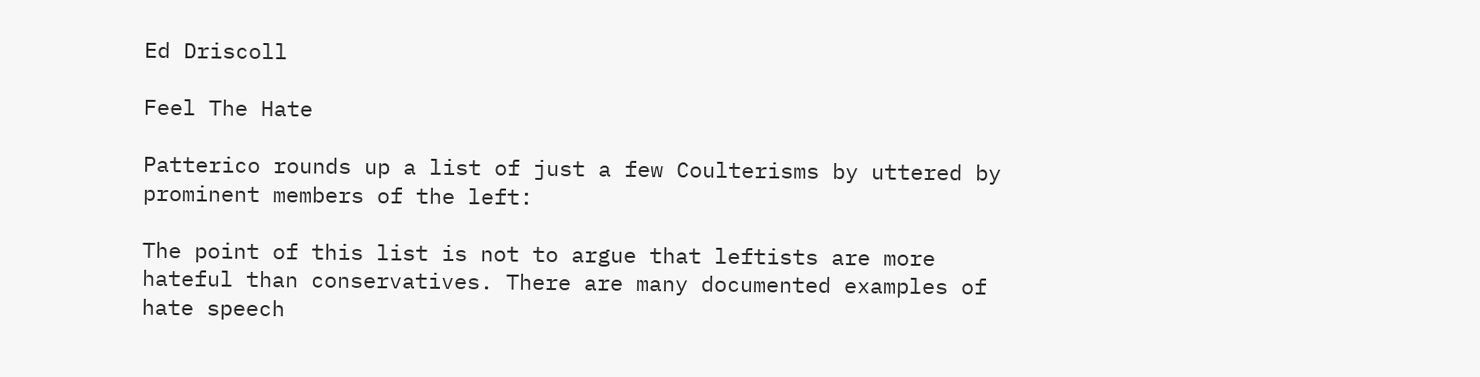Ed Driscoll

Feel The Hate

Patterico rounds up a list of just a few Coulterisms by uttered by prominent members of the left:

The point of this list is not to argue that leftists are more hateful than conservatives. There are many documented examples of hate speech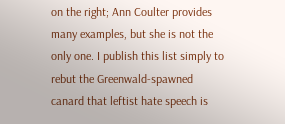on the right; Ann Coulter provides many examples, but she is not the only one. I publish this list simply to rebut the Greenwald-spawned canard that leftist hate speech is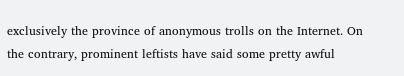exclusively the province of anonymous trolls on the Internet. On the contrary, prominent leftists have said some pretty awful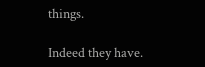things.

Indeed they have.